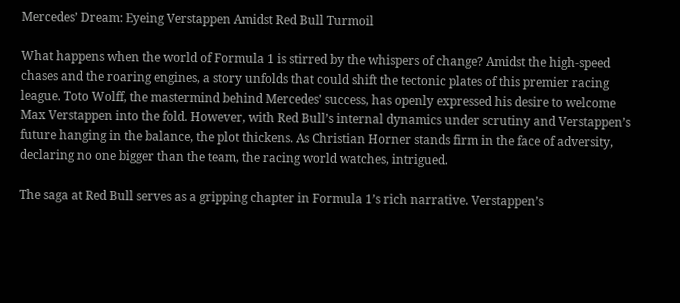Mercedes’ Dream: Eyeing Verstappen Amidst Red Bull Turmoil

What happens when the world of Formula 1 is stirred by the whispers of change? Amidst the high-speed chases and the roaring engines, a story unfolds that could shift the tectonic plates of this premier racing league. Toto Wolff, the mastermind behind Mercedes’ success, has openly expressed his desire to welcome Max Verstappen into the fold. However, with Red Bull’s internal dynamics under scrutiny and Verstappen’s future hanging in the balance, the plot thickens. As Christian Horner stands firm in the face of adversity, declaring no one bigger than the team, the racing world watches, intrigued.

The saga at Red Bull serves as a gripping chapter in Formula 1’s rich narrative. Verstappen’s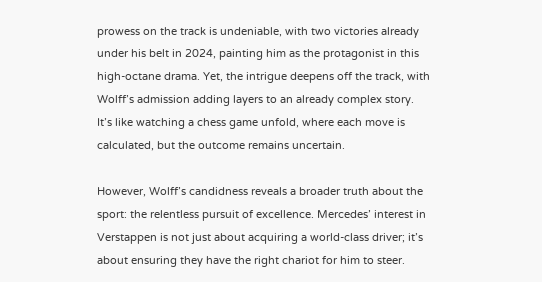prowess on the track is undeniable, with two victories already under his belt in 2024, painting him as the protagonist in this high-octane drama. Yet, the intrigue deepens off the track, with Wolff’s admission adding layers to an already complex story. It’s like watching a chess game unfold, where each move is calculated, but the outcome remains uncertain.

However, Wolff’s candidness reveals a broader truth about the sport: the relentless pursuit of excellence. Mercedes’ interest in Verstappen is not just about acquiring a world-class driver; it’s about ensuring they have the right chariot for him to steer.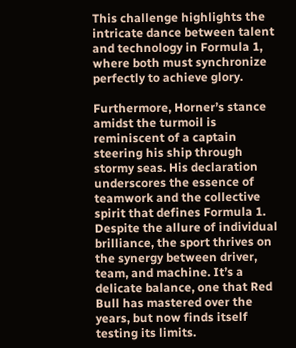This challenge highlights the intricate dance between talent and technology in Formula 1, where both must synchronize perfectly to achieve glory.

Furthermore, Horner’s stance amidst the turmoil is reminiscent of a captain steering his ship through stormy seas. His declaration underscores the essence of teamwork and the collective spirit that defines Formula 1. Despite the allure of individual brilliance, the sport thrives on the synergy between driver, team, and machine. It’s a delicate balance, one that Red Bull has mastered over the years, but now finds itself testing its limits.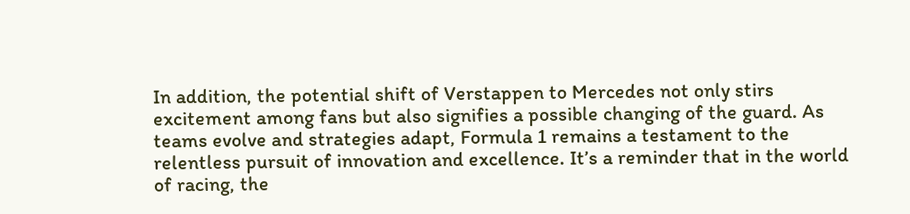In addition, the potential shift of Verstappen to Mercedes not only stirs excitement among fans but also signifies a possible changing of the guard. As teams evolve and strategies adapt, Formula 1 remains a testament to the relentless pursuit of innovation and excellence. It’s a reminder that in the world of racing, the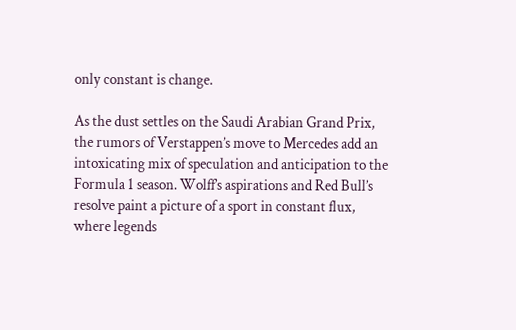only constant is change.

As the dust settles on the Saudi Arabian Grand Prix, the rumors of Verstappen’s move to Mercedes add an intoxicating mix of speculation and anticipation to the Formula 1 season. Wolff’s aspirations and Red Bull’s resolve paint a picture of a sport in constant flux, where legends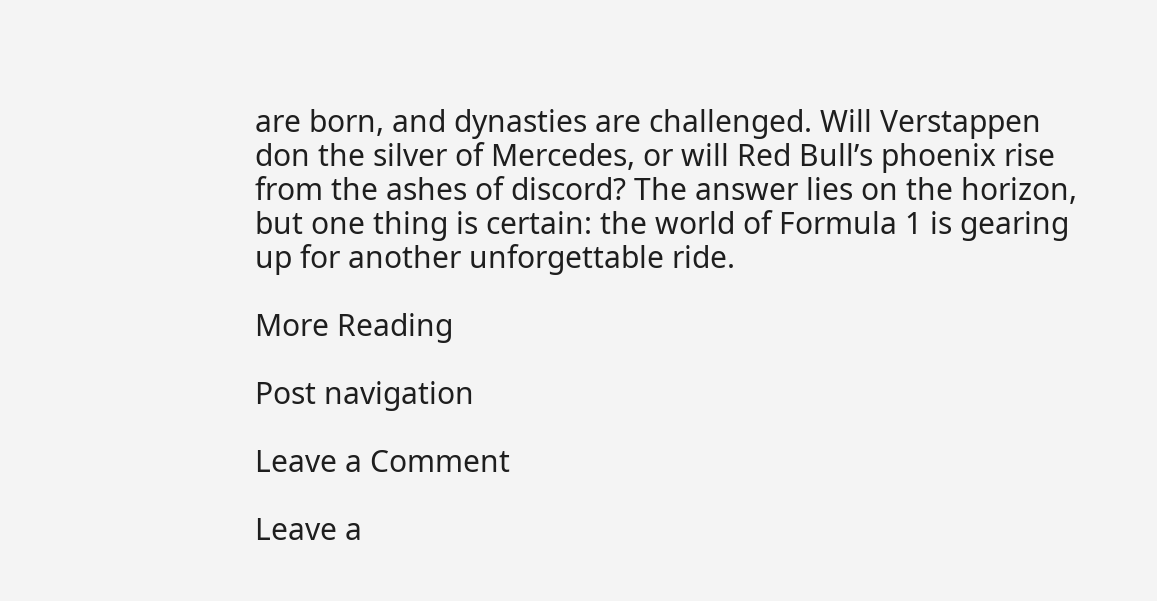are born, and dynasties are challenged. Will Verstappen don the silver of Mercedes, or will Red Bull’s phoenix rise from the ashes of discord? The answer lies on the horizon, but one thing is certain: the world of Formula 1 is gearing up for another unforgettable ride.

More Reading

Post navigation

Leave a Comment

Leave a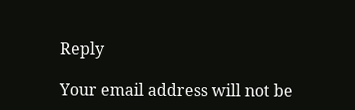Reply

Your email address will not be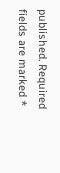published. Required fields are marked *